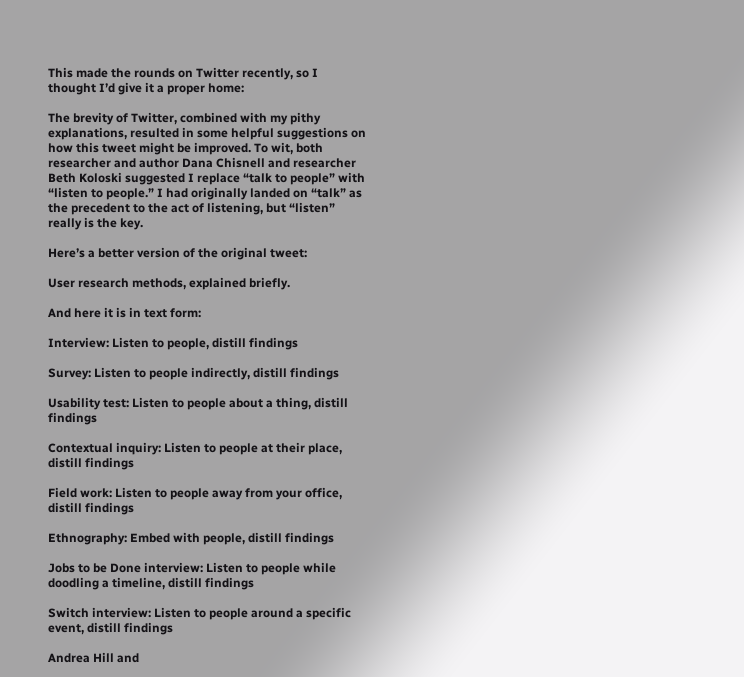This made the rounds on Twitter recently, so I thought I’d give it a proper home:

The brevity of Twitter, combined with my pithy explanations, resulted in some helpful suggestions on how this tweet might be improved. To wit, both researcher and author Dana Chisnell and researcher Beth Koloski suggested I replace “talk to people” with “listen to people.” I had originally landed on “talk” as the precedent to the act of listening, but “listen” really is the key.

Here’s a better version of the original tweet:

User research methods, explained briefly.

And here it is in text form:

Interview: Listen to people, distill findings

Survey: Listen to people indirectly, distill findings

Usability test: Listen to people about a thing, distill findings

Contextual inquiry: Listen to people at their place, distill findings

Field work: Listen to people away from your office, distill findings

Ethnography: Embed with people, distill findings

Jobs to be Done interview: Listen to people while doodling a timeline, distill findings

Switch interview: Listen to people around a specific event, distill findings

Andrea Hill and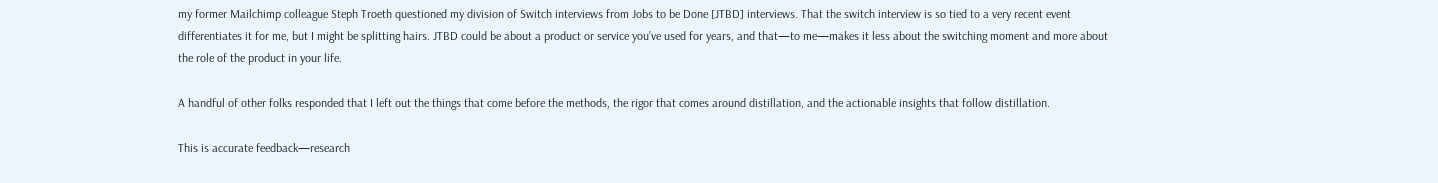my former Mailchimp colleague Steph Troeth questioned my division of Switch interviews from Jobs to be Done [JTBD] interviews. That the switch interview is so tied to a very recent event differentiates it for me, but I might be splitting hairs. JTBD could be about a product or service you’ve used for years, and that—to me—makes it less about the switching moment and more about the role of the product in your life.

A handful of other folks responded that I left out the things that come before the methods, the rigor that comes around distillation, and the actionable insights that follow distillation.

This is accurate feedback—research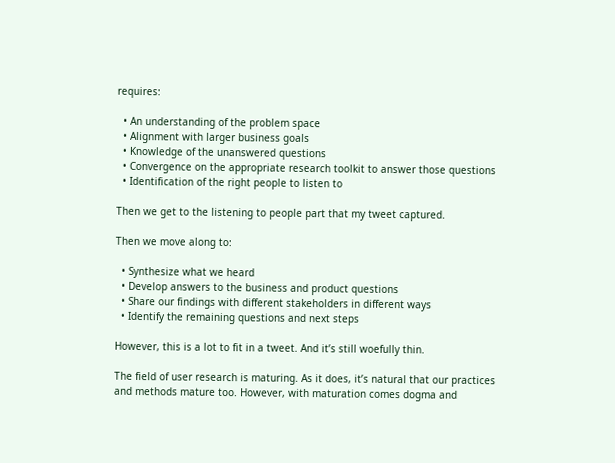requires:

  • An understanding of the problem space
  • Alignment with larger business goals
  • Knowledge of the unanswered questions
  • Convergence on the appropriate research toolkit to answer those questions
  • Identification of the right people to listen to

Then we get to the listening to people part that my tweet captured.

Then we move along to:

  • Synthesize what we heard
  • Develop answers to the business and product questions
  • Share our findings with different stakeholders in different ways
  • Identify the remaining questions and next steps

However, this is a lot to fit in a tweet. And it’s still woefully thin.

The field of user research is maturing. As it does, it’s natural that our practices and methods mature too. However, with maturation comes dogma and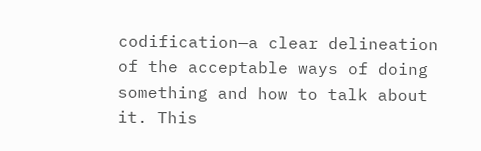codification—a clear delineation of the acceptable ways of doing something and how to talk about it. This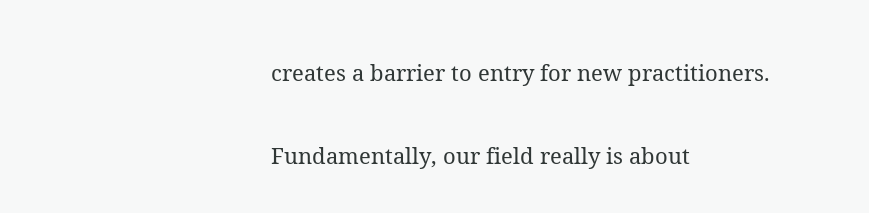creates a barrier to entry for new practitioners.

Fundamentally, our field really is about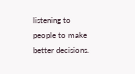listening to people to make better decisions.